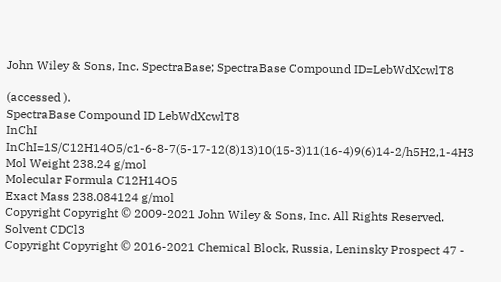John Wiley & Sons, Inc. SpectraBase; SpectraBase Compound ID=LebWdXcwlT8

(accessed ).
SpectraBase Compound ID LebWdXcwlT8
InChI InChI=1S/C12H14O5/c1-6-8-7(5-17-12(8)13)10(15-3)11(16-4)9(6)14-2/h5H2,1-4H3
Mol Weight 238.24 g/mol
Molecular Formula C12H14O5
Exact Mass 238.084124 g/mol
Copyright Copyright © 2009-2021 John Wiley & Sons, Inc. All Rights Reserved.
Solvent CDCl3
Copyright Copyright © 2016-2021 Chemical Block, Russia, Leninsky Prospect 47 -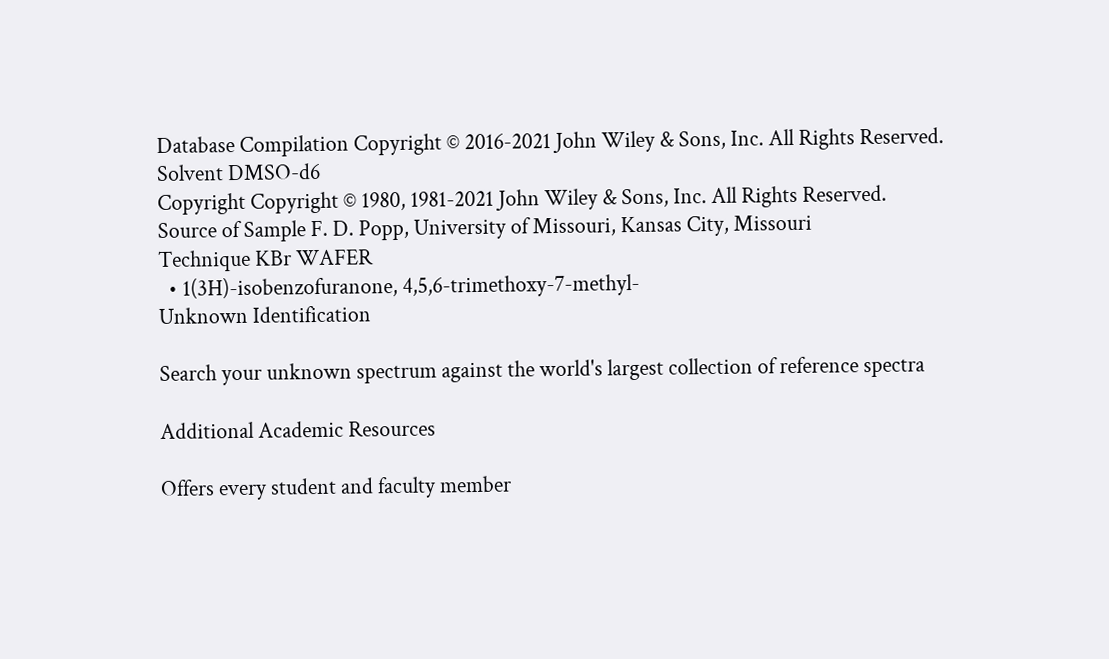Database Compilation Copyright © 2016-2021 John Wiley & Sons, Inc. All Rights Reserved.
Solvent DMSO-d6
Copyright Copyright © 1980, 1981-2021 John Wiley & Sons, Inc. All Rights Reserved.
Source of Sample F. D. Popp, University of Missouri, Kansas City, Missouri
Technique KBr WAFER
  • 1(3H)-isobenzofuranone, 4,5,6-trimethoxy-7-methyl-
Unknown Identification

Search your unknown spectrum against the world's largest collection of reference spectra

Additional Academic Resources

Offers every student and faculty member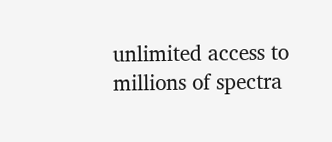unlimited access to millions of spectra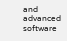and advanced software